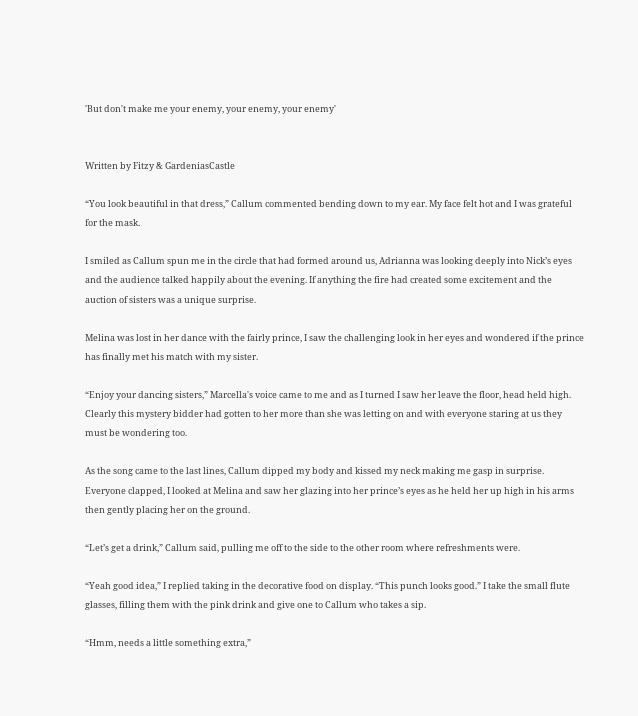'But don't make me your enemy, your enemy, your enemy'


Written by Fitzy & GardeniasCastle

“You look beautiful in that dress,” Callum commented bending down to my ear. My face felt hot and I was grateful for the mask.

I smiled as Callum spun me in the circle that had formed around us, Adrianna was looking deeply into Nick’s eyes and the audience talked happily about the evening. If anything the fire had created some excitement and the auction of sisters was a unique surprise.

Melina was lost in her dance with the fairly prince, I saw the challenging look in her eyes and wondered if the prince has finally met his match with my sister.

“Enjoy your dancing sisters,” Marcella's voice came to me and as I turned I saw her leave the floor, head held high. Clearly this mystery bidder had gotten to her more than she was letting on and with everyone staring at us they must be wondering too.

As the song came to the last lines, Callum dipped my body and kissed my neck making me gasp in surprise. Everyone clapped, I looked at Melina and saw her glazing into her prince’s eyes as he held her up high in his arms then gently placing her on the ground.

“Let’s get a drink,” Callum said, pulling me off to the side to the other room where refreshments were.

“Yeah good idea,” I replied taking in the decorative food on display. “This punch looks good.” I take the small flute glasses, filling them with the pink drink and give one to Callum who takes a sip.

“Hmm, needs a little something extra,”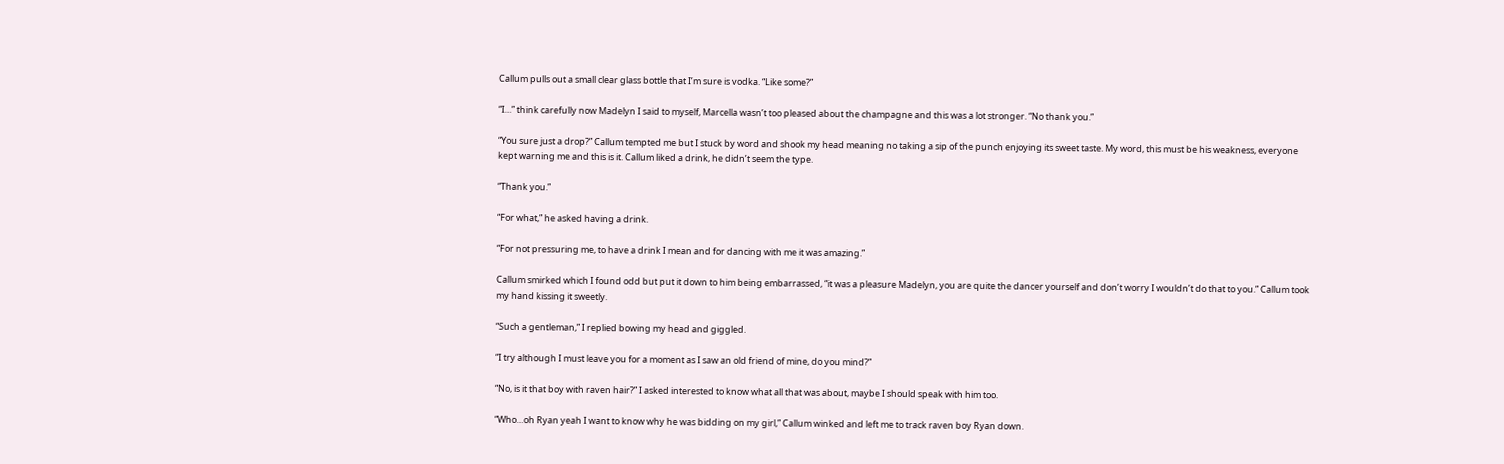Callum pulls out a small clear glass bottle that I’m sure is vodka. “Like some?”

“I…” think carefully now Madelyn I said to myself, Marcella wasn’t too pleased about the champagne and this was a lot stronger. “No thank you.”

“You sure just a drop?” Callum tempted me but I stuck by word and shook my head meaning no taking a sip of the punch enjoying its sweet taste. My word, this must be his weakness, everyone kept warning me and this is it. Callum liked a drink, he didn’t seem the type.

“Thank you.”

“For what,” he asked having a drink.

“For not pressuring me, to have a drink I mean and for dancing with me it was amazing.”

Callum smirked which I found odd but put it down to him being embarrassed, “it was a pleasure Madelyn, you are quite the dancer yourself and don’t worry I wouldn’t do that to you.” Callum took my hand kissing it sweetly.

“Such a gentleman,” I replied bowing my head and giggled.

“I try although I must leave you for a moment as I saw an old friend of mine, do you mind?”

“No, is it that boy with raven hair?” I asked interested to know what all that was about, maybe I should speak with him too.

“Who…oh Ryan yeah I want to know why he was bidding on my girl,” Callum winked and left me to track raven boy Ryan down.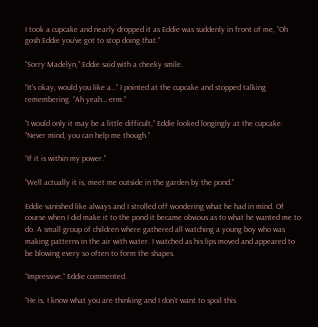I took a cupcake and nearly dropped it as Eddie was suddenly in front of me, “Oh gosh Eddie you’ve got to stop doing that.”

“Sorry Madelyn,” Eddie said with a cheeky smile.

“It’s okay, would you like a…” I pointed at the cupcake and stopped talking remembering. “Ah yeah… erm.”

“I would only it may be a little difficult,” Eddie looked longingly at the cupcake. “Never mind, you can help me though.”

“If it is within my power.”

“Well actually it is, meet me outside in the garden by the pond.”

Eddie vanished like always and I strolled off wondering what he had in mind. Of course when I did make it to the pond it became obvious as to what he wanted me to do. A small group of children where gathered all watching a young boy who was making patterns in the air with water. I watched as his lips moved and appeared to be blowing every so often to form the shapes.

“Impressive,” Eddie commented.

“He is, I know what you are thinking and I don’t want to spoil this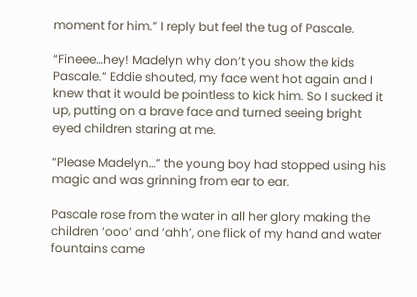moment for him.” I reply but feel the tug of Pascale.

“Fineee…hey! Madelyn why don’t you show the kids Pascale.” Eddie shouted, my face went hot again and I knew that it would be pointless to kick him. So I sucked it up, putting on a brave face and turned seeing bright eyed children staring at me.

“Please Madelyn…” the young boy had stopped using his magic and was grinning from ear to ear.

Pascale rose from the water in all her glory making the children ‘ooo’ and ‘ahh’, one flick of my hand and water fountains came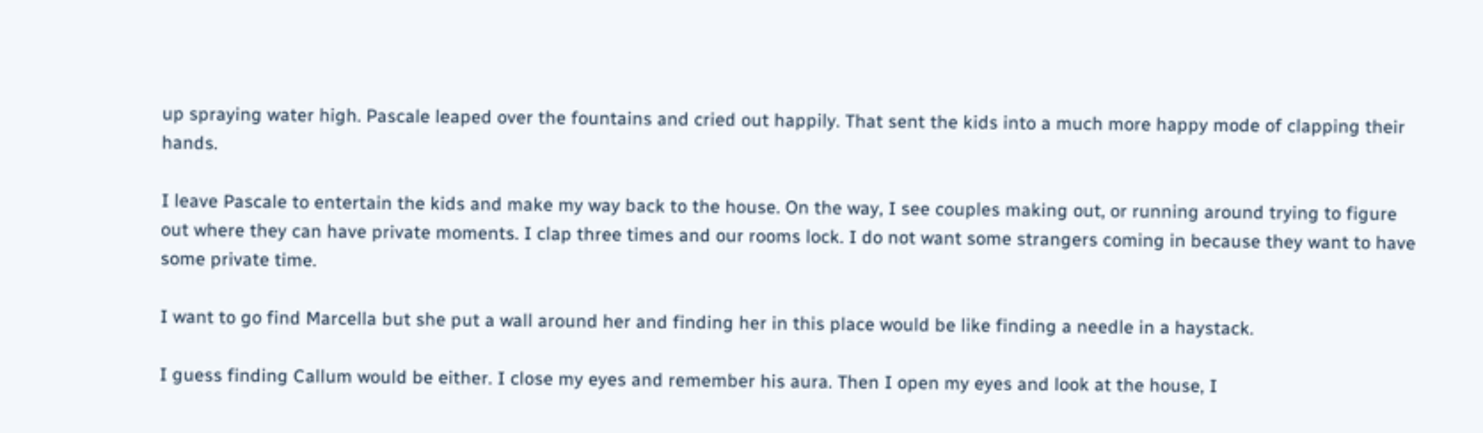up spraying water high. Pascale leaped over the fountains and cried out happily. That sent the kids into a much more happy mode of clapping their hands.

I leave Pascale to entertain the kids and make my way back to the house. On the way, I see couples making out, or running around trying to figure out where they can have private moments. I clap three times and our rooms lock. I do not want some strangers coming in because they want to have some private time.

I want to go find Marcella but she put a wall around her and finding her in this place would be like finding a needle in a haystack.

I guess finding Callum would be either. I close my eyes and remember his aura. Then I open my eyes and look at the house, I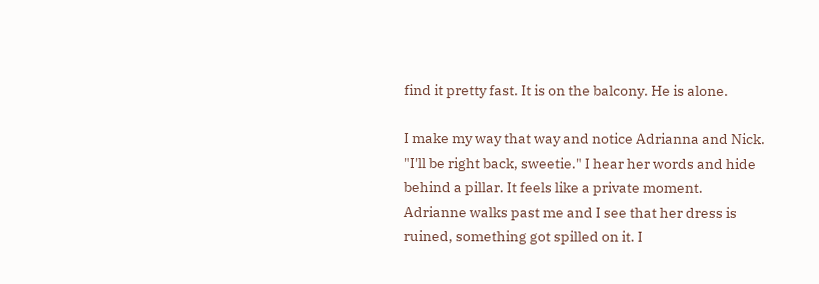find it pretty fast. It is on the balcony. He is alone.

I make my way that way and notice Adrianna and Nick. "I'll be right back, sweetie." I hear her words and hide behind a pillar. It feels like a private moment. Adrianne walks past me and I see that her dress is ruined, something got spilled on it. I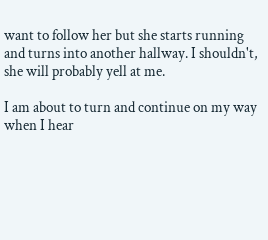want to follow her but she starts running and turns into another hallway. I shouldn't, she will probably yell at me.

I am about to turn and continue on my way when I hear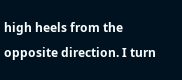high heels from the opposite direction. I turn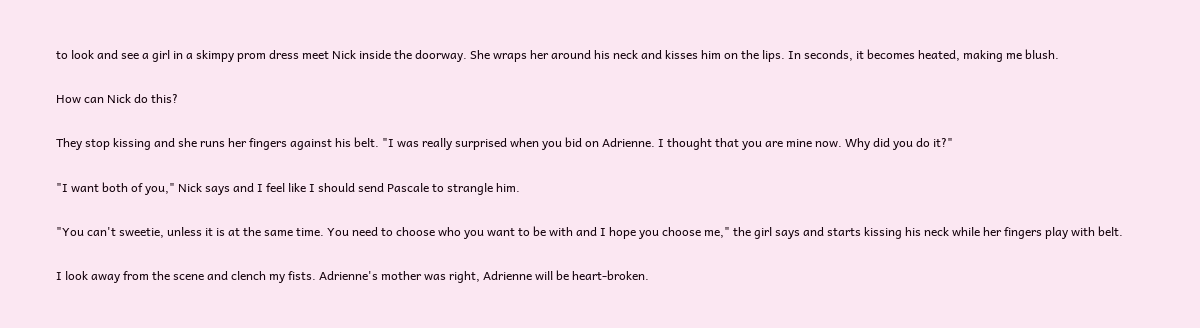to look and see a girl in a skimpy prom dress meet Nick inside the doorway. She wraps her around his neck and kisses him on the lips. In seconds, it becomes heated, making me blush.

How can Nick do this?

They stop kissing and she runs her fingers against his belt. "I was really surprised when you bid on Adrienne. I thought that you are mine now. Why did you do it?"

"I want both of you," Nick says and I feel like I should send Pascale to strangle him.

"You can't sweetie, unless it is at the same time. You need to choose who you want to be with and I hope you choose me," the girl says and starts kissing his neck while her fingers play with belt.

I look away from the scene and clench my fists. Adrienne's mother was right, Adrienne will be heart-broken.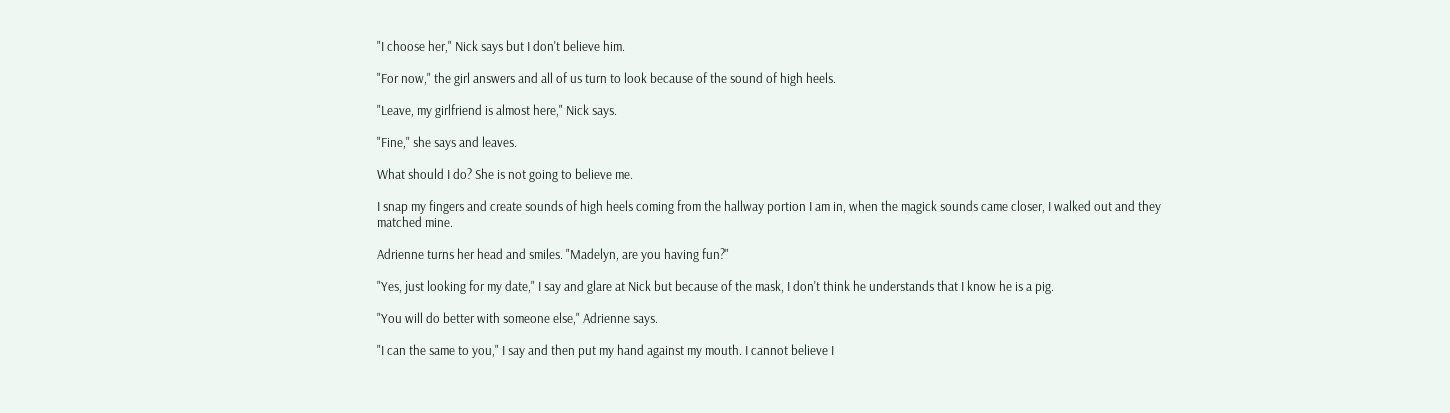"I choose her," Nick says but I don't believe him.

"For now," the girl answers and all of us turn to look because of the sound of high heels.

"Leave, my girlfriend is almost here," Nick says.

"Fine," she says and leaves.

What should I do? She is not going to believe me.

I snap my fingers and create sounds of high heels coming from the hallway portion I am in, when the magick sounds came closer, I walked out and they matched mine.

Adrienne turns her head and smiles. "Madelyn, are you having fun?"

"Yes, just looking for my date," I say and glare at Nick but because of the mask, I don't think he understands that I know he is a pig.

"You will do better with someone else," Adrienne says.

"I can the same to you," I say and then put my hand against my mouth. I cannot believe I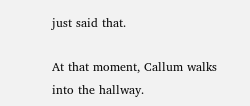just said that.

At that moment, Callum walks into the hallway.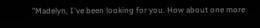"Madelyn, I've been looking for you. How about one more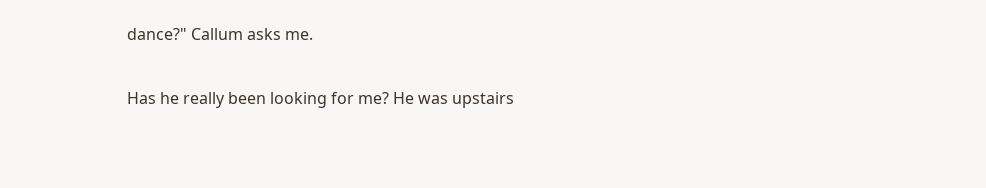dance?" Callum asks me.

Has he really been looking for me? He was upstairs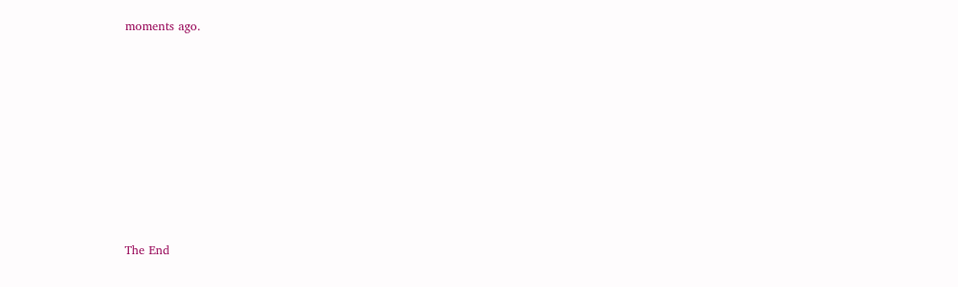moments ago.









The End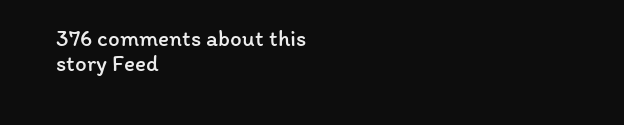376 comments about this story Feed